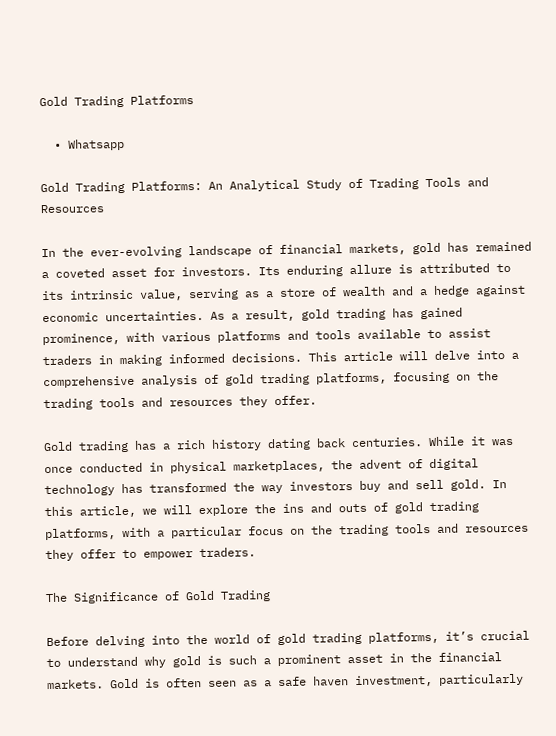Gold Trading Platforms

  • Whatsapp

Gold Trading Platforms: An Analytical Study of Trading Tools and Resources

In the ever-evolving landscape of financial markets, gold has remained a coveted asset for investors. Its enduring allure is attributed to its intrinsic value, serving as a store of wealth and a hedge against economic uncertainties. As a result, gold trading has gained prominence, with various platforms and tools available to assist traders in making informed decisions. This article will delve into a comprehensive analysis of gold trading platforms, focusing on the trading tools and resources they offer.

Gold trading has a rich history dating back centuries. While it was once conducted in physical marketplaces, the advent of digital technology has transformed the way investors buy and sell gold. In this article, we will explore the ins and outs of gold trading platforms, with a particular focus on the trading tools and resources they offer to empower traders.

The Significance of Gold Trading

Before delving into the world of gold trading platforms, it’s crucial to understand why gold is such a prominent asset in the financial markets. Gold is often seen as a safe haven investment, particularly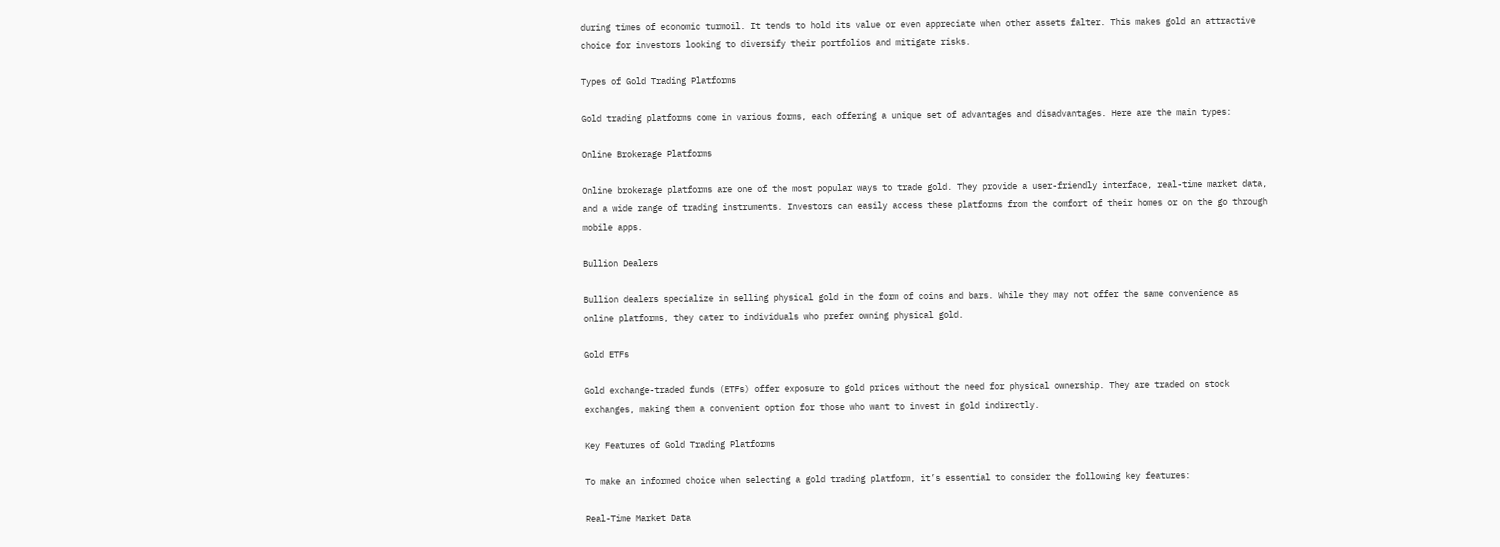during times of economic turmoil. It tends to hold its value or even appreciate when other assets falter. This makes gold an attractive choice for investors looking to diversify their portfolios and mitigate risks.

Types of Gold Trading Platforms

Gold trading platforms come in various forms, each offering a unique set of advantages and disadvantages. Here are the main types:

Online Brokerage Platforms

Online brokerage platforms are one of the most popular ways to trade gold. They provide a user-friendly interface, real-time market data, and a wide range of trading instruments. Investors can easily access these platforms from the comfort of their homes or on the go through mobile apps.

Bullion Dealers

Bullion dealers specialize in selling physical gold in the form of coins and bars. While they may not offer the same convenience as online platforms, they cater to individuals who prefer owning physical gold.

Gold ETFs

Gold exchange-traded funds (ETFs) offer exposure to gold prices without the need for physical ownership. They are traded on stock exchanges, making them a convenient option for those who want to invest in gold indirectly.

Key Features of Gold Trading Platforms

To make an informed choice when selecting a gold trading platform, it’s essential to consider the following key features:

Real-Time Market Data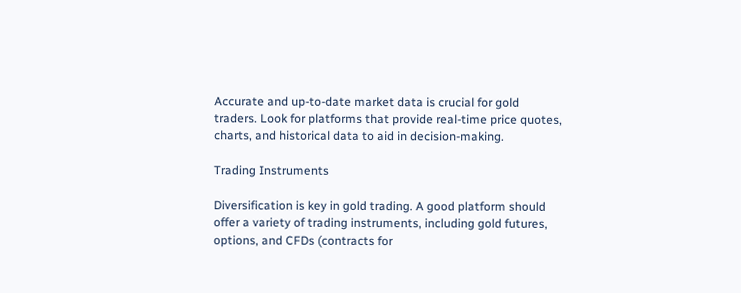Accurate and up-to-date market data is crucial for gold traders. Look for platforms that provide real-time price quotes, charts, and historical data to aid in decision-making.

Trading Instruments

Diversification is key in gold trading. A good platform should offer a variety of trading instruments, including gold futures, options, and CFDs (contracts for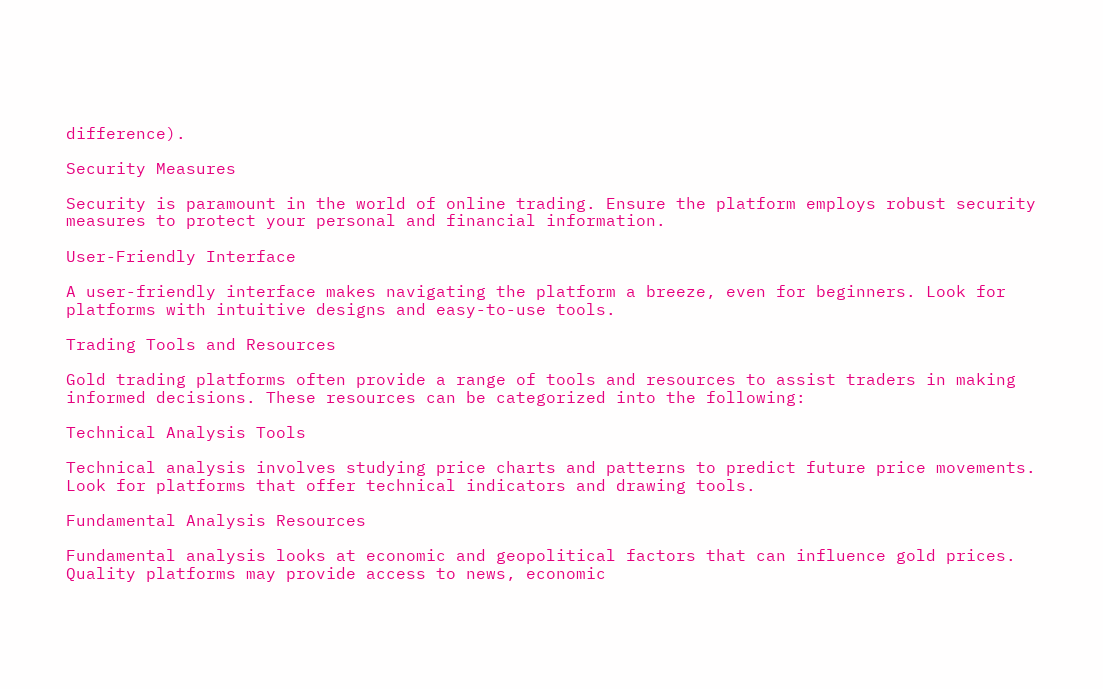difference).

Security Measures

Security is paramount in the world of online trading. Ensure the platform employs robust security measures to protect your personal and financial information.

User-Friendly Interface

A user-friendly interface makes navigating the platform a breeze, even for beginners. Look for platforms with intuitive designs and easy-to-use tools.

Trading Tools and Resources

Gold trading platforms often provide a range of tools and resources to assist traders in making informed decisions. These resources can be categorized into the following:

Technical Analysis Tools

Technical analysis involves studying price charts and patterns to predict future price movements. Look for platforms that offer technical indicators and drawing tools.

Fundamental Analysis Resources

Fundamental analysis looks at economic and geopolitical factors that can influence gold prices. Quality platforms may provide access to news, economic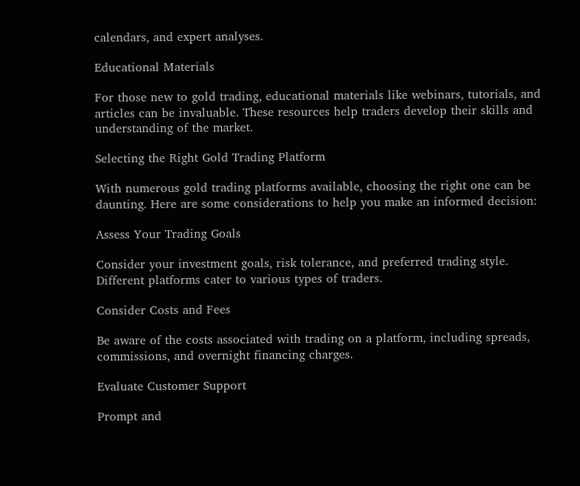calendars, and expert analyses.

Educational Materials

For those new to gold trading, educational materials like webinars, tutorials, and articles can be invaluable. These resources help traders develop their skills and understanding of the market.

Selecting the Right Gold Trading Platform

With numerous gold trading platforms available, choosing the right one can be daunting. Here are some considerations to help you make an informed decision:

Assess Your Trading Goals

Consider your investment goals, risk tolerance, and preferred trading style. Different platforms cater to various types of traders.

Consider Costs and Fees

Be aware of the costs associated with trading on a platform, including spreads, commissions, and overnight financing charges.

Evaluate Customer Support

Prompt and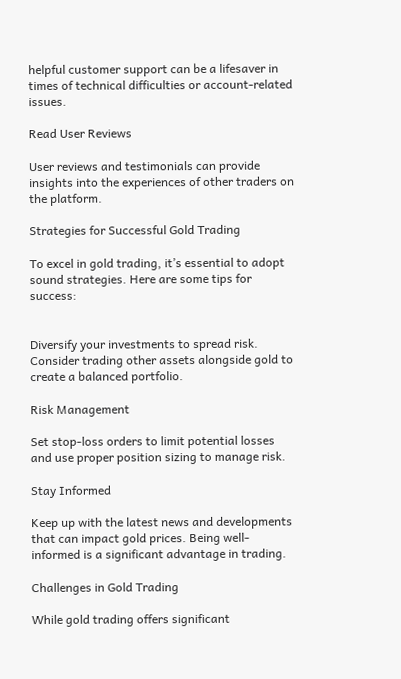helpful customer support can be a lifesaver in times of technical difficulties or account-related issues.

Read User Reviews

User reviews and testimonials can provide insights into the experiences of other traders on the platform.

Strategies for Successful Gold Trading

To excel in gold trading, it’s essential to adopt sound strategies. Here are some tips for success:


Diversify your investments to spread risk. Consider trading other assets alongside gold to create a balanced portfolio.

Risk Management

Set stop-loss orders to limit potential losses and use proper position sizing to manage risk.

Stay Informed

Keep up with the latest news and developments that can impact gold prices. Being well-informed is a significant advantage in trading.

Challenges in Gold Trading

While gold trading offers significant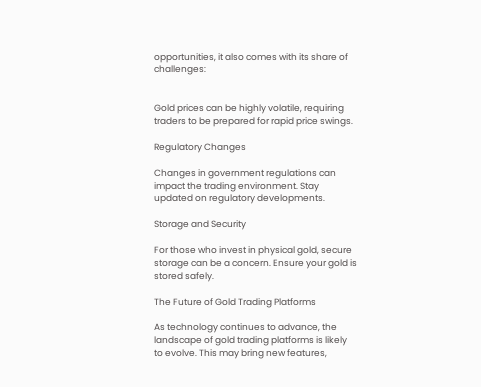opportunities, it also comes with its share of challenges:


Gold prices can be highly volatile, requiring traders to be prepared for rapid price swings.

Regulatory Changes

Changes in government regulations can impact the trading environment. Stay updated on regulatory developments.

Storage and Security

For those who invest in physical gold, secure storage can be a concern. Ensure your gold is stored safely.

The Future of Gold Trading Platforms

As technology continues to advance, the landscape of gold trading platforms is likely to evolve. This may bring new features,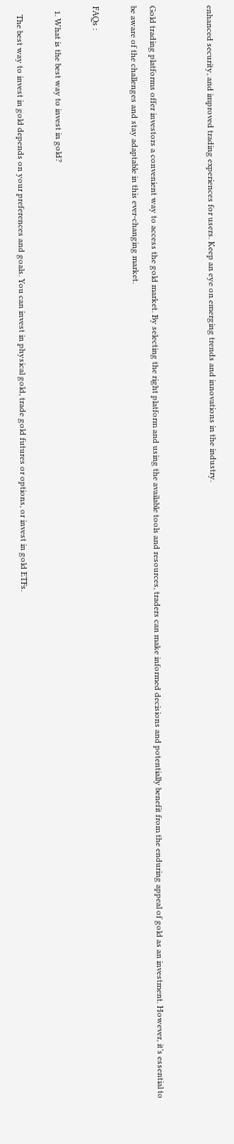enhanced security, and improved trading experiences for users. Keep an eye on emerging trends and innovations in the industry.


Gold trading platforms offer investors a convenient way to access the gold market. By selecting the right platform and using the available tools and resources, traders can make informed decisions and potentially benefit from the enduring appeal of gold as an investment. However, it’s essential to be aware of the challenges and stay adaptable in this ever-changing market.

FAQs :

  1. What is the best way to invest in gold?

    The best way to invest in gold depends on your preferences and goals. You can invest in physical gold, trade gold futures or options, or invest in gold ETFs.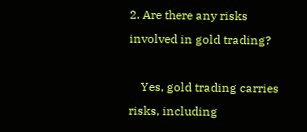2. Are there any risks involved in gold trading?

    Yes, gold trading carries risks, including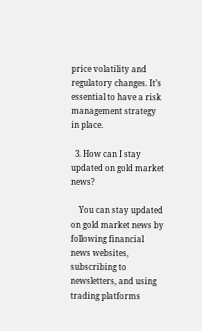price volatility and regulatory changes. It’s essential to have a risk management strategy in place.

  3. How can I stay updated on gold market news?

    You can stay updated on gold market news by following financial news websites, subscribing to newsletters, and using trading platforms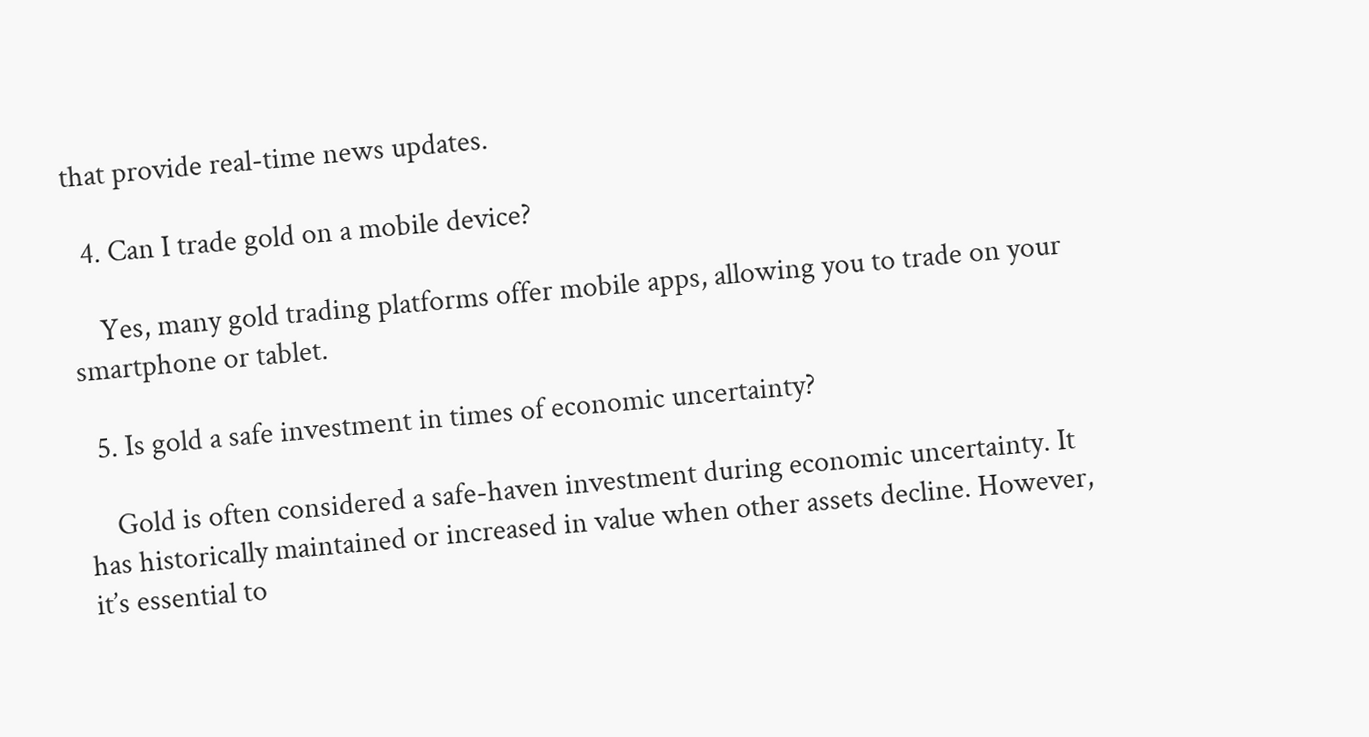that provide real-time news updates.

  4. Can I trade gold on a mobile device?

    Yes, many gold trading platforms offer mobile apps, allowing you to trade on your smartphone or tablet.

  5. Is gold a safe investment in times of economic uncertainty?

    Gold is often considered a safe-haven investment during economic uncertainty. It has historically maintained or increased in value when other assets decline. However, it’s essential to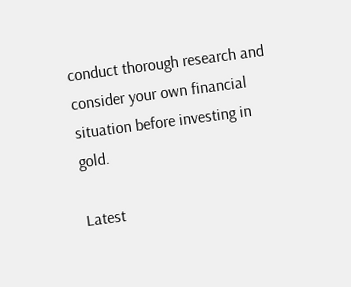conduct thorough research and consider your own financial situation before investing in gold.

Latest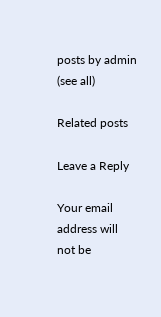posts by admin (see all)

Related posts

Leave a Reply

Your email address will not be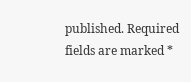published. Required fields are marked *